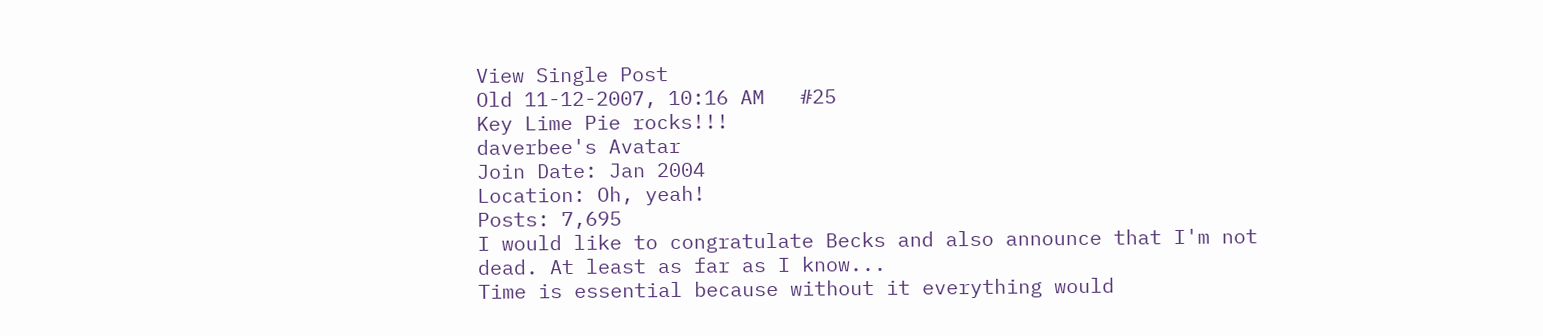View Single Post
Old 11-12-2007, 10:16 AM   #25
Key Lime Pie rocks!!!
daverbee's Avatar
Join Date: Jan 2004
Location: Oh, yeah!
Posts: 7,695
I would like to congratulate Becks and also announce that I'm not dead. At least as far as I know...
Time is essential because without it everything would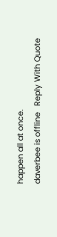happen all at once.
daverbee is offline   Reply With Quote